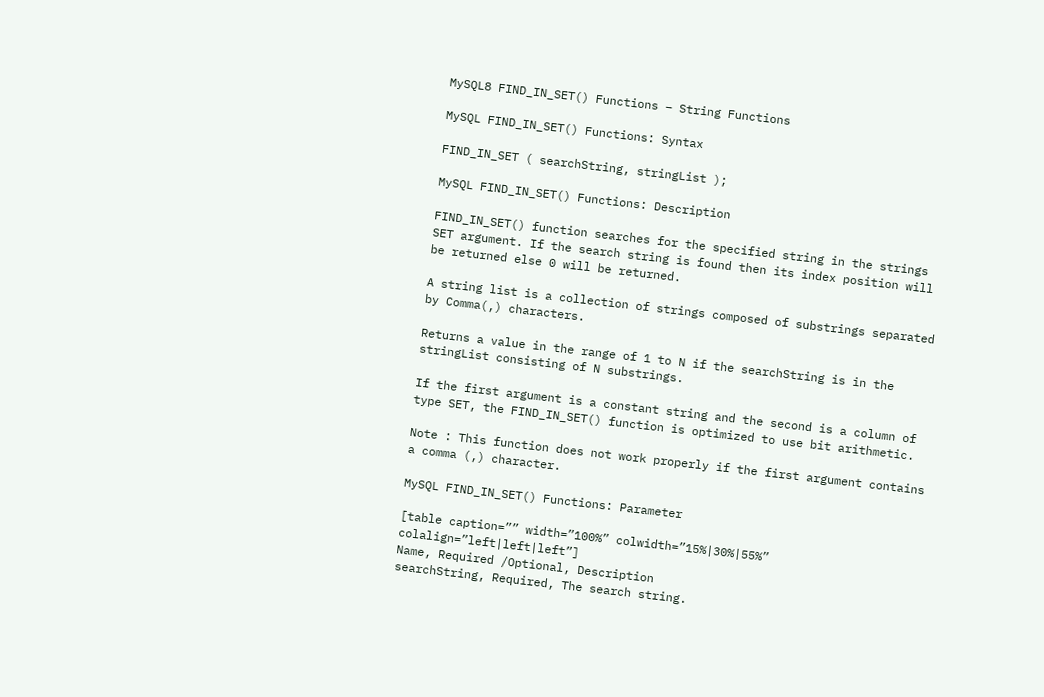MySQL8 FIND_IN_SET() Functions – String Functions

MySQL FIND_IN_SET() Functions: Syntax

FIND_IN_SET ( searchString, stringList );

MySQL FIND_IN_SET() Functions: Description

FIND_IN_SET() function searches for the specified string in the strings SET argument. If the search string is found then its index position will be returned else 0 will be returned.

A string list is a collection of strings composed of substrings separated by Comma(,) characters.

Returns a value in the range of 1 to N if the searchString is in the stringList consisting of N substrings.

If the first argument is a constant string and the second is a column of type SET, the FIND_IN_SET() function is optimized to use bit arithmetic.

Note : This function does not work properly if the first argument contains a comma (,) character.

MySQL FIND_IN_SET() Functions: Parameter

[table caption=”” width=”100%” colwidth=”15%|30%|55%” colalign=”left|left|left”]
Name, Required /Optional, Description
searchString, Required, The search string.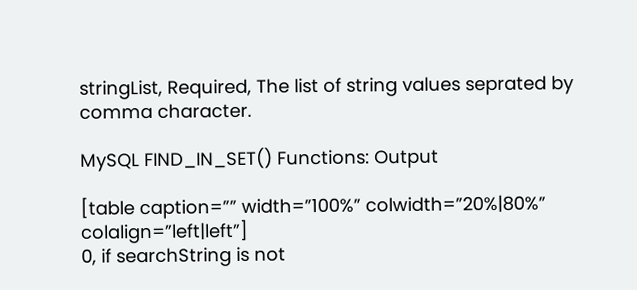stringList, Required, The list of string values seprated by comma character.

MySQL FIND_IN_SET() Functions: Output

[table caption=”” width=”100%” colwidth=”20%|80%” colalign=”left|left”]
0, if searchString is not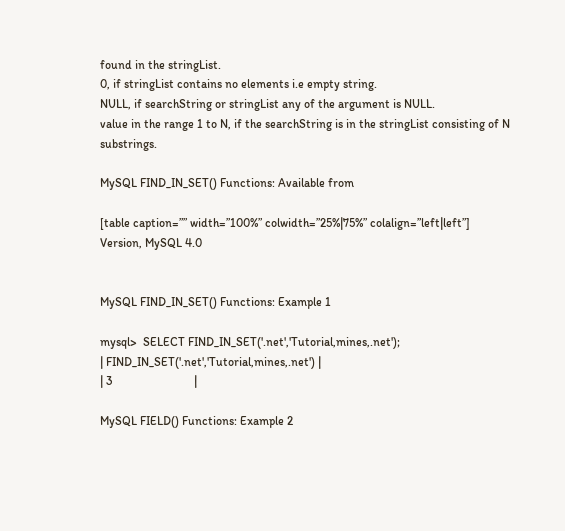found in the stringList.
0, if stringList contains no elements i.e empty string.
NULL, if searchString or stringList any of the argument is NULL.
value in the range 1 to N, if the searchString is in the stringList consisting of N substrings.

MySQL FIND_IN_SET() Functions: Available from

[table caption=”” width=”100%” colwidth=”25%|75%” colalign=”left|left”]
Version, MySQL 4.0


MySQL FIND_IN_SET() Functions: Example 1

mysql>  SELECT FIND_IN_SET('.net','Tutorial,mines,.net');
| FIND_IN_SET('.net','Tutorial,mines,.net') |
| 3                           |

MySQL FIELD() Functions: Example 2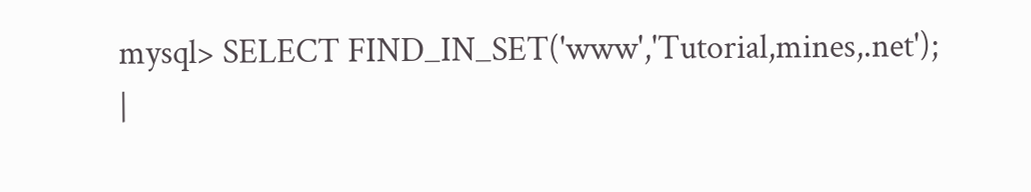mysql> SELECT FIND_IN_SET('www','Tutorial,mines,.net');
|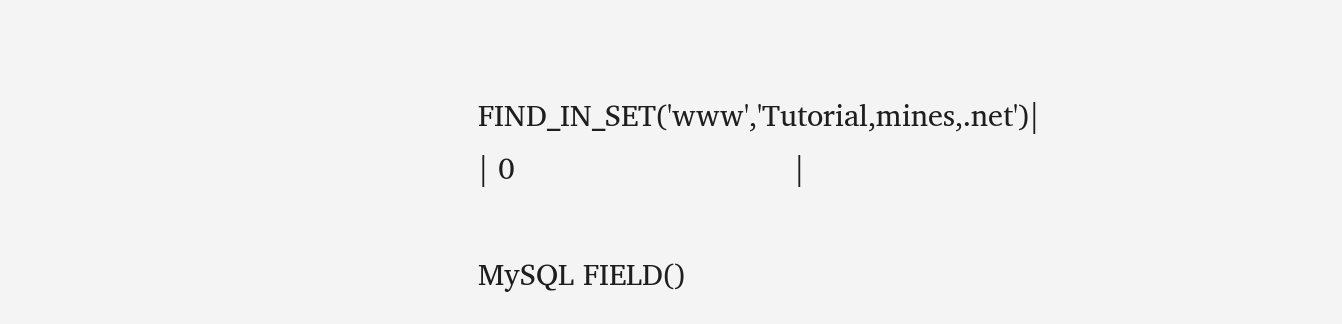FIND_IN_SET('www','Tutorial,mines,.net')|
| 0                               |

MySQL FIELD()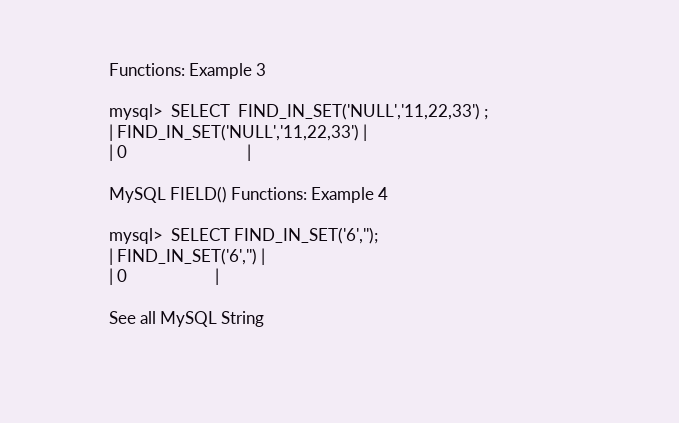Functions: Example 3

mysql>  SELECT  FIND_IN_SET('NULL','11,22,33') ;
| FIND_IN_SET('NULL','11,22,33') |
| 0                              |

MySQL FIELD() Functions: Example 4

mysql>  SELECT FIND_IN_SET('6','');
| FIND_IN_SET('6','') |
| 0                      |

See all MySQL String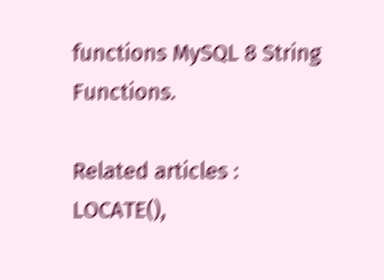functions MySQL 8 String Functions.

Related articles : LOCATE(),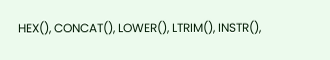HEX(), CONCAT(), LOWER(), LTRIM(), INSTR(),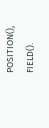POSITION(), FIELD().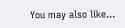You may also like...